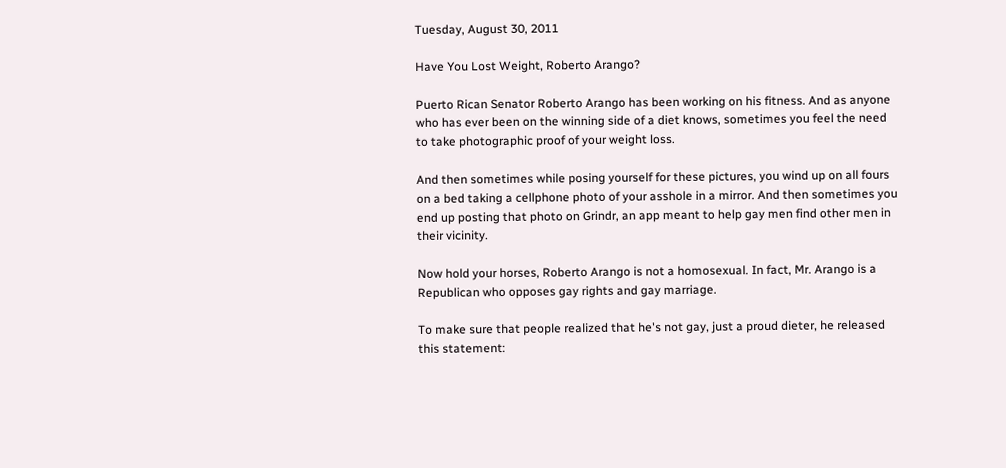Tuesday, August 30, 2011

Have You Lost Weight, Roberto Arango?

Puerto Rican Senator Roberto Arango has been working on his fitness. And as anyone who has ever been on the winning side of a diet knows, sometimes you feel the need to take photographic proof of your weight loss.

And then sometimes while posing yourself for these pictures, you wind up on all fours on a bed taking a cellphone photo of your asshole in a mirror. And then sometimes you end up posting that photo on Grindr, an app meant to help gay men find other men in their vicinity.

Now hold your horses, Roberto Arango is not a homosexual. In fact, Mr. Arango is a Republican who opposes gay rights and gay marriage.

To make sure that people realized that he's not gay, just a proud dieter, he released this statement: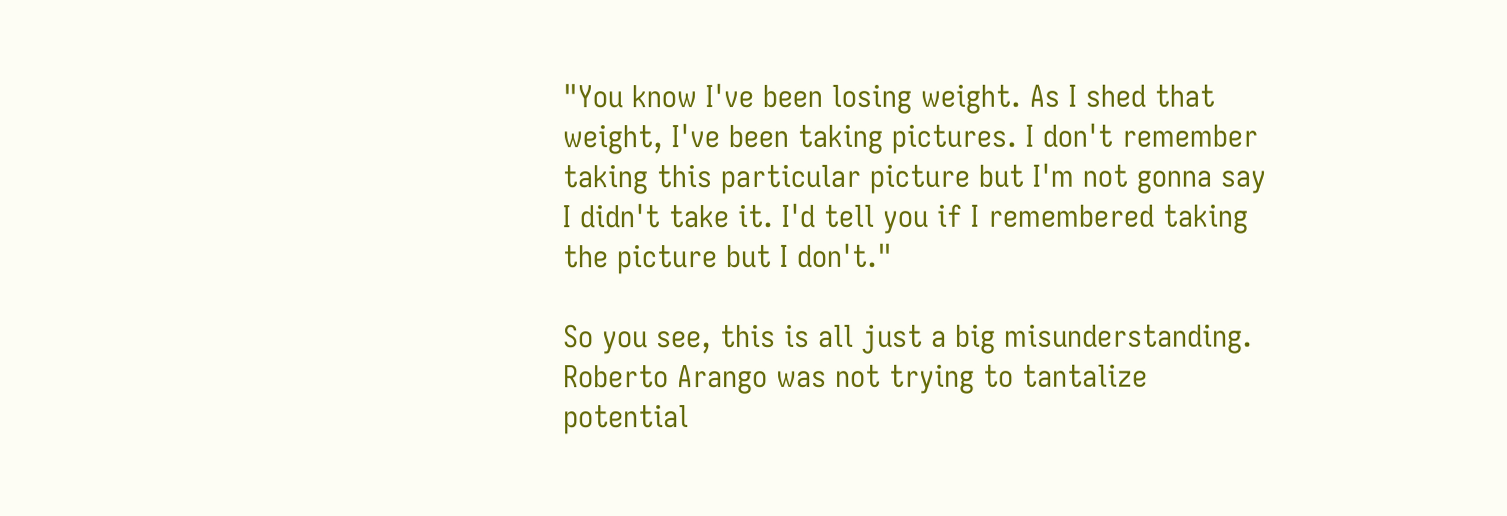"You know I've been losing weight. As I shed that weight, I've been taking pictures. I don't remember taking this particular picture but I'm not gonna say I didn't take it. I'd tell you if I remembered taking the picture but I don't."

So you see, this is all just a big misunderstanding. Roberto Arango was not trying to tantalize potential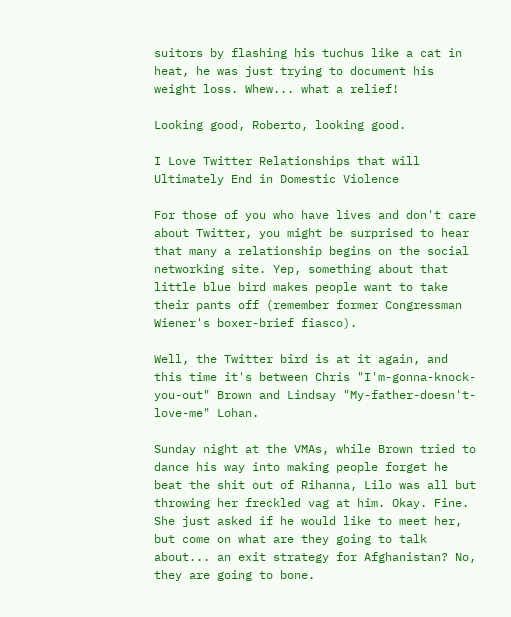suitors by flashing his tuchus like a cat in heat, he was just trying to document his weight loss. Whew... what a relief!

Looking good, Roberto, looking good.

I Love Twitter Relationships that will Ultimately End in Domestic Violence

For those of you who have lives and don't care about Twitter, you might be surprised to hear that many a relationship begins on the social networking site. Yep, something about that little blue bird makes people want to take their pants off (remember former Congressman Wiener's boxer-brief fiasco).

Well, the Twitter bird is at it again, and this time it's between Chris "I'm-gonna-knock-you-out" Brown and Lindsay "My-father-doesn't-love-me" Lohan.

Sunday night at the VMAs, while Brown tried to dance his way into making people forget he beat the shit out of Rihanna, Lilo was all but throwing her freckled vag at him. Okay. Fine. She just asked if he would like to meet her, but come on what are they going to talk about... an exit strategy for Afghanistan? No, they are going to bone.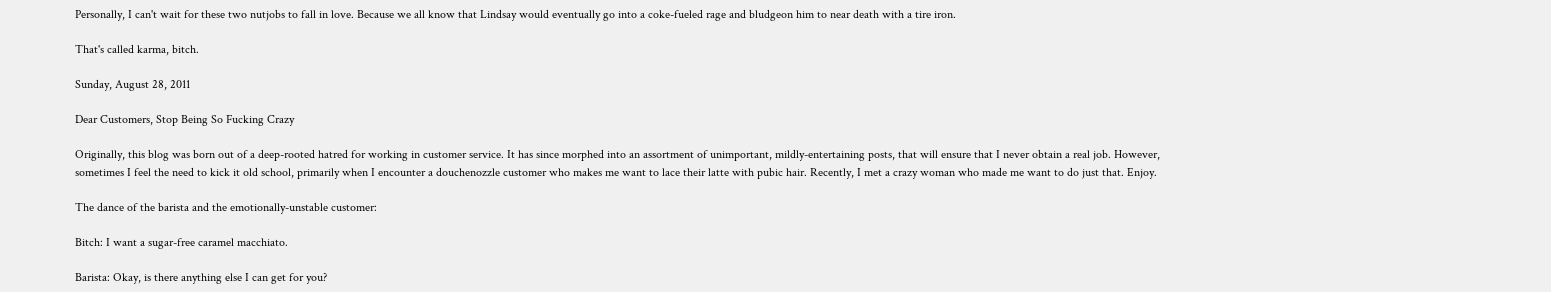Personally, I can't wait for these two nutjobs to fall in love. Because we all know that Lindsay would eventually go into a coke-fueled rage and bludgeon him to near death with a tire iron.

That's called karma, bitch.

Sunday, August 28, 2011

Dear Customers, Stop Being So Fucking Crazy

Originally, this blog was born out of a deep-rooted hatred for working in customer service. It has since morphed into an assortment of unimportant, mildly-entertaining posts, that will ensure that I never obtain a real job. However, sometimes I feel the need to kick it old school, primarily when I encounter a douchenozzle customer who makes me want to lace their latte with pubic hair. Recently, I met a crazy woman who made me want to do just that. Enjoy.

The dance of the barista and the emotionally-unstable customer:

Bitch: I want a sugar-free caramel macchiato.

Barista: Okay, is there anything else I can get for you?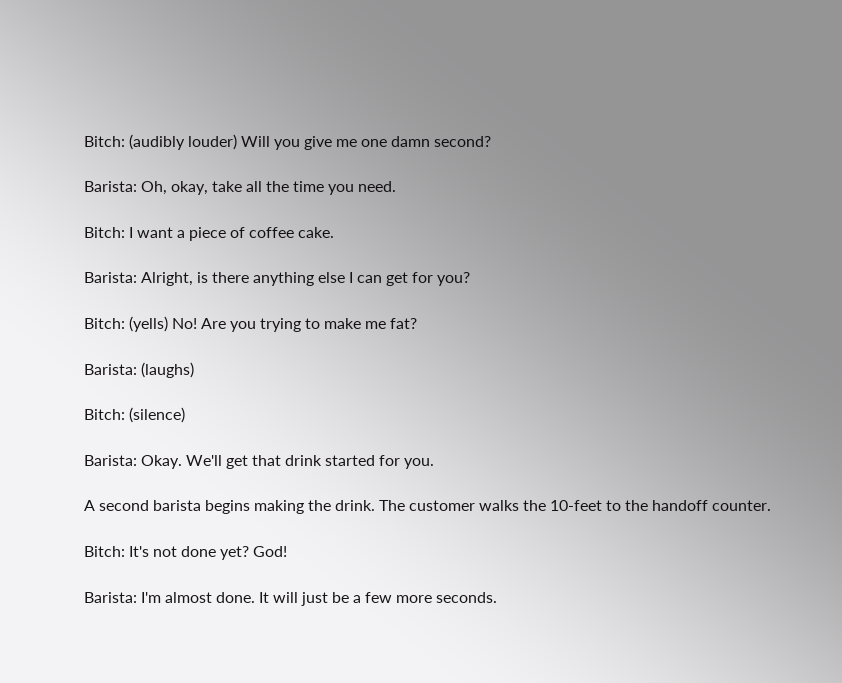Bitch: (audibly louder) Will you give me one damn second?

Barista: Oh, okay, take all the time you need.

Bitch: I want a piece of coffee cake.

Barista: Alright, is there anything else I can get for you?

Bitch: (yells) No! Are you trying to make me fat?

Barista: (laughs)

Bitch: (silence)

Barista: Okay. We'll get that drink started for you.

A second barista begins making the drink. The customer walks the 10-feet to the handoff counter.

Bitch: It's not done yet? God!

Barista: I'm almost done. It will just be a few more seconds.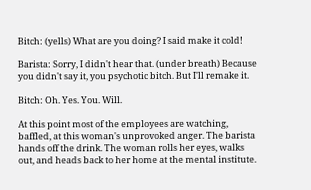Bitch: (yells) What are you doing? I said make it cold!

Barista: Sorry, I didn't hear that. (under breath) Because you didn't say it, you psychotic bitch. But I'll remake it.

Bitch: Oh. Yes. You. Will.

At this point most of the employees are watching, baffled, at this woman's unprovoked anger. The barista hands off the drink. The woman rolls her eyes, walks out, and heads back to her home at the mental institute.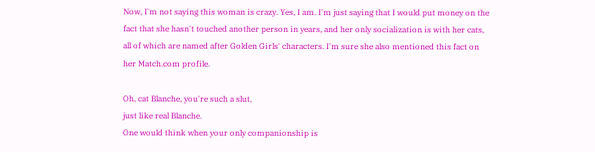Now, I'm not saying this woman is crazy. Yes, I am. I'm just saying that I would put money on the fact that she hasn't touched another person in years, and her only socialization is with her cats, all of which are named after Golden Girls' characters. I'm sure she also mentioned this fact on her Match.com profile.

Oh, cat Blanche, you're such a slut,
just like real Blanche.
One would think when your only companionship is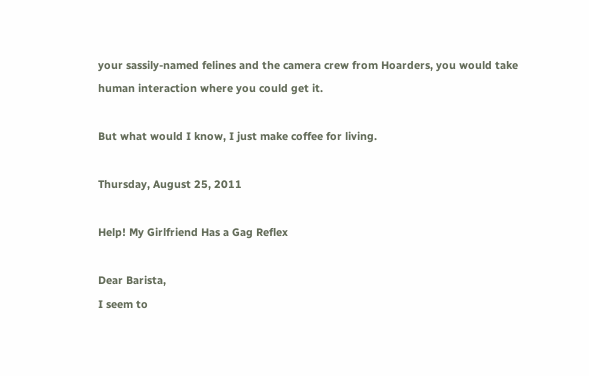your sassily-named felines and the camera crew from Hoarders, you would take human interaction where you could get it.

But what would I know, I just make coffee for living.

Thursday, August 25, 2011

Help! My Girlfriend Has a Gag Reflex

Dear Barista,
I seem to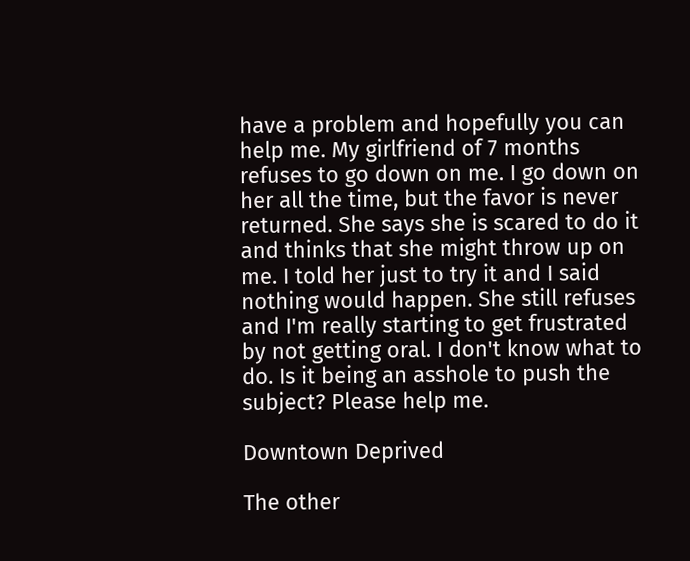have a problem and hopefully you can help me. My girlfriend of 7 months refuses to go down on me. I go down on her all the time, but the favor is never returned. She says she is scared to do it and thinks that she might throw up on me. I told her just to try it and I said nothing would happen. She still refuses and I'm really starting to get frustrated by not getting oral. I don't know what to do. Is it being an asshole to push the subject? Please help me.

Downtown Deprived

The other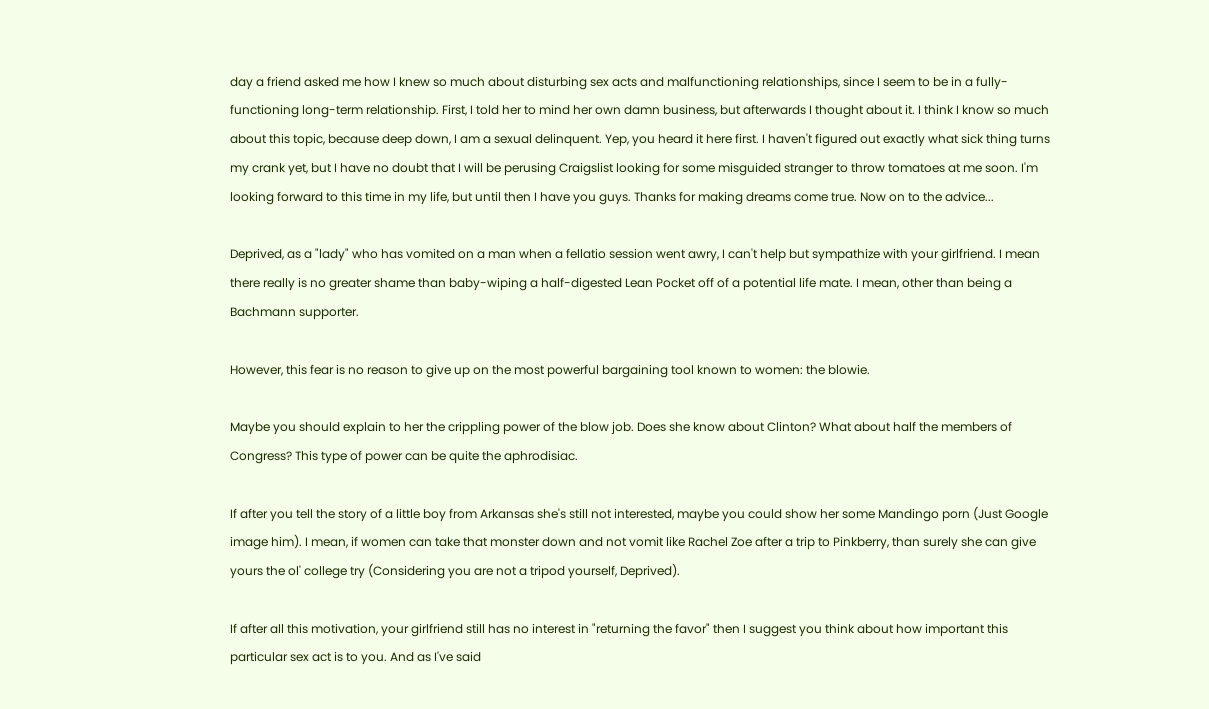day a friend asked me how I knew so much about disturbing sex acts and malfunctioning relationships, since I seem to be in a fully-functioning long-term relationship. First, I told her to mind her own damn business, but afterwards I thought about it. I think I know so much about this topic, because deep down, I am a sexual delinquent. Yep, you heard it here first. I haven't figured out exactly what sick thing turns my crank yet, but I have no doubt that I will be perusing Craigslist looking for some misguided stranger to throw tomatoes at me soon. I'm looking forward to this time in my life, but until then I have you guys. Thanks for making dreams come true. Now on to the advice...

Deprived, as a "lady" who has vomited on a man when a fellatio session went awry, I can't help but sympathize with your girlfriend. I mean there really is no greater shame than baby-wiping a half-digested Lean Pocket off of a potential life mate. I mean, other than being a Bachmann supporter.

However, this fear is no reason to give up on the most powerful bargaining tool known to women: the blowie.

Maybe you should explain to her the crippling power of the blow job. Does she know about Clinton? What about half the members of Congress? This type of power can be quite the aphrodisiac.

If after you tell the story of a little boy from Arkansas she's still not interested, maybe you could show her some Mandingo porn (Just Google image him). I mean, if women can take that monster down and not vomit like Rachel Zoe after a trip to Pinkberry, than surely she can give yours the ol' college try (Considering you are not a tripod yourself, Deprived).

If after all this motivation, your girlfriend still has no interest in "returning the favor" then I suggest you think about how important this particular sex act is to you. And as I've said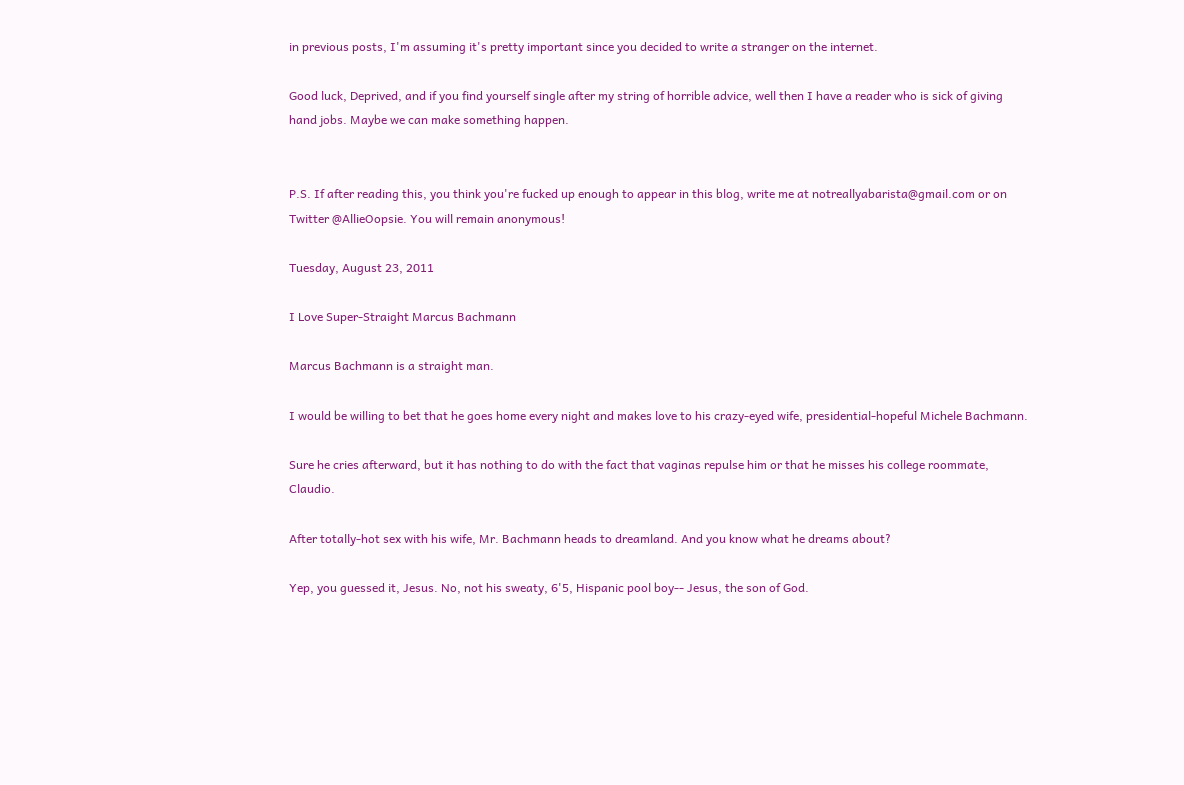in previous posts, I'm assuming it's pretty important since you decided to write a stranger on the internet.

Good luck, Deprived, and if you find yourself single after my string of horrible advice, well then I have a reader who is sick of giving hand jobs. Maybe we can make something happen.


P.S. If after reading this, you think you're fucked up enough to appear in this blog, write me at notreallyabarista@gmail.com or on Twitter @AllieOopsie. You will remain anonymous!

Tuesday, August 23, 2011

I Love Super-Straight Marcus Bachmann

Marcus Bachmann is a straight man.

I would be willing to bet that he goes home every night and makes love to his crazy-eyed wife, presidential-hopeful Michele Bachmann.

Sure he cries afterward, but it has nothing to do with the fact that vaginas repulse him or that he misses his college roommate, Claudio.

After totally-hot sex with his wife, Mr. Bachmann heads to dreamland. And you know what he dreams about?

Yep, you guessed it, Jesus. No, not his sweaty, 6'5, Hispanic pool boy-- Jesus, the son of God.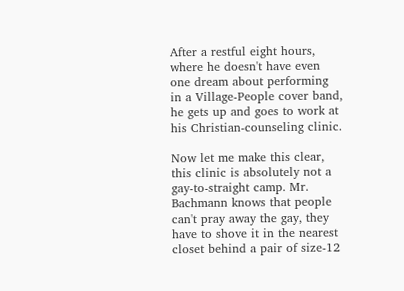After a restful eight hours, where he doesn't have even one dream about performing in a Village-People cover band, he gets up and goes to work at his Christian-counseling clinic.

Now let me make this clear, this clinic is absolutely not a gay-to-straight camp. Mr. Bachmann knows that people can't pray away the gay, they have to shove it in the nearest closet behind a pair of size-12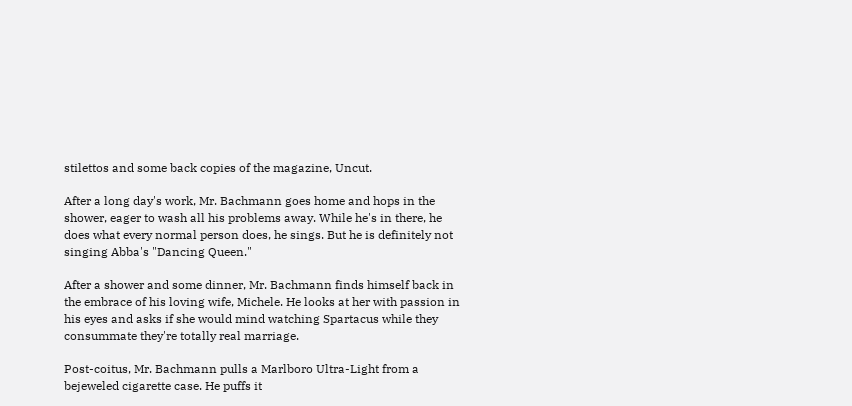stilettos and some back copies of the magazine, Uncut.

After a long day's work, Mr. Bachmann goes home and hops in the shower, eager to wash all his problems away. While he's in there, he does what every normal person does, he sings. But he is definitely not singing Abba's "Dancing Queen."

After a shower and some dinner, Mr. Bachmann finds himself back in the embrace of his loving wife, Michele. He looks at her with passion in his eyes and asks if she would mind watching Spartacus while they consummate they're totally real marriage.

Post-coitus, Mr. Bachmann pulls a Marlboro Ultra-Light from a bejeweled cigarette case. He puffs it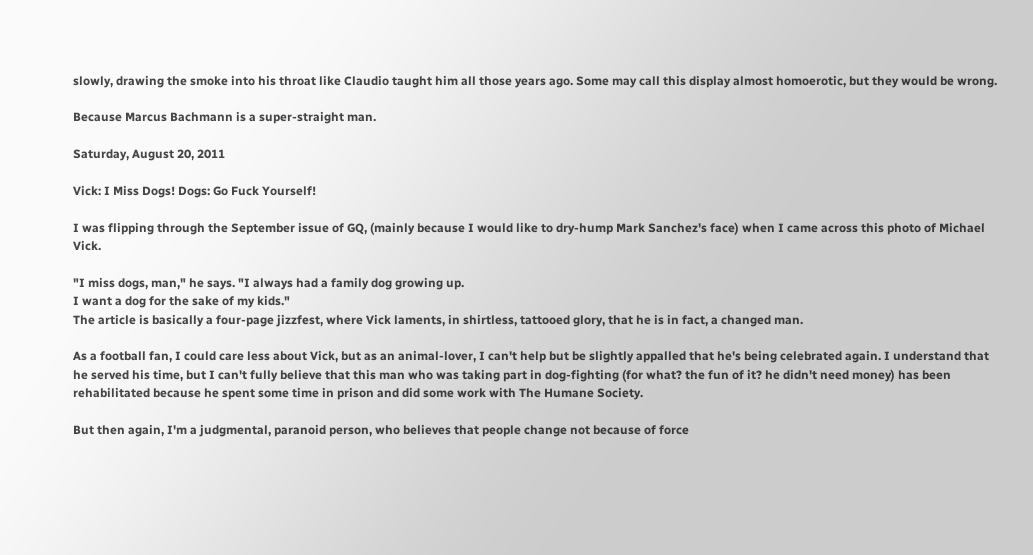slowly, drawing the smoke into his throat like Claudio taught him all those years ago. Some may call this display almost homoerotic, but they would be wrong.

Because Marcus Bachmann is a super-straight man.

Saturday, August 20, 2011

Vick: I Miss Dogs! Dogs: Go Fuck Yourself!

I was flipping through the September issue of GQ, (mainly because I would like to dry-hump Mark Sanchez's face) when I came across this photo of Michael Vick.

"I miss dogs, man," he says. "I always had a family dog growing up.
I want a dog for the sake of my kids."
The article is basically a four-page jizzfest, where Vick laments, in shirtless, tattooed glory, that he is in fact, a changed man.

As a football fan, I could care less about Vick, but as an animal-lover, I can't help but be slightly appalled that he's being celebrated again. I understand that he served his time, but I can't fully believe that this man who was taking part in dog-fighting (for what? the fun of it? he didn't need money) has been rehabilitated because he spent some time in prison and did some work with The Humane Society.

But then again, I'm a judgmental, paranoid person, who believes that people change not because of force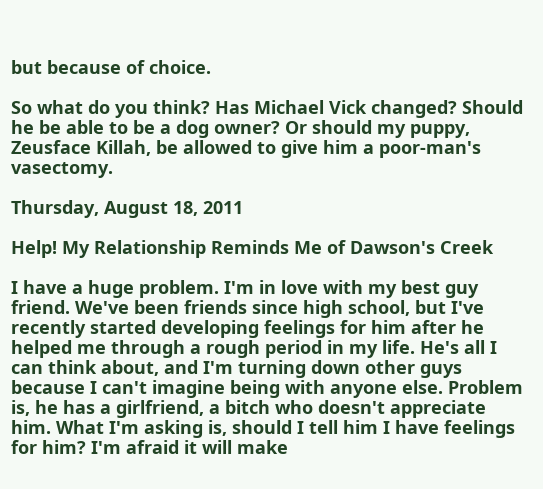but because of choice.

So what do you think? Has Michael Vick changed? Should he be able to be a dog owner? Or should my puppy, Zeusface Killah, be allowed to give him a poor-man's vasectomy.

Thursday, August 18, 2011

Help! My Relationship Reminds Me of Dawson's Creek

I have a huge problem. I'm in love with my best guy friend. We've been friends since high school, but I've recently started developing feelings for him after he helped me through a rough period in my life. He's all I can think about, and I'm turning down other guys because I can't imagine being with anyone else. Problem is, he has a girlfriend, a bitch who doesn't appreciate him. What I'm asking is, should I tell him I have feelings for him? I'm afraid it will make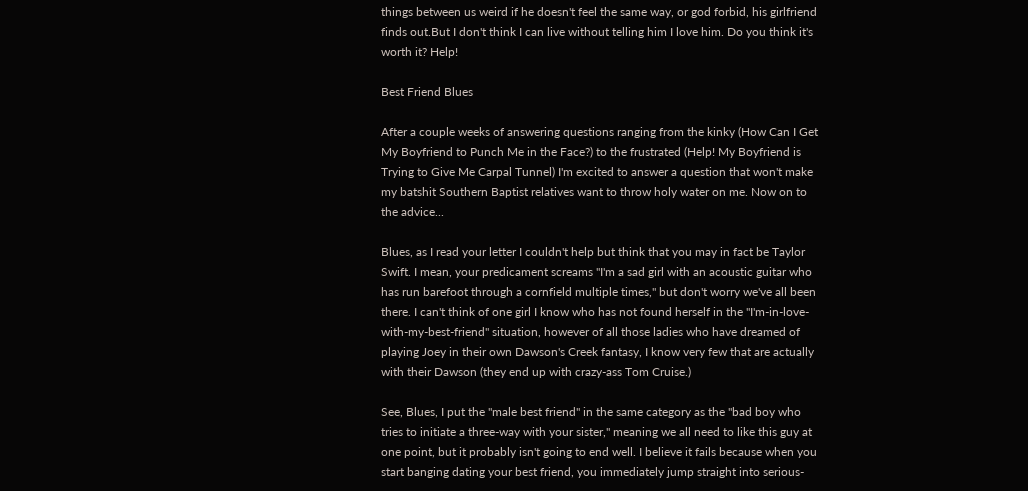things between us weird if he doesn't feel the same way, or god forbid, his girlfriend finds out.But I don't think I can live without telling him I love him. Do you think it's worth it? Help!

Best Friend Blues

After a couple weeks of answering questions ranging from the kinky (How Can I Get My Boyfriend to Punch Me in the Face?) to the frustrated (Help! My Boyfriend is Trying to Give Me Carpal Tunnel) I'm excited to answer a question that won't make my batshit Southern Baptist relatives want to throw holy water on me. Now on to the advice...

Blues, as I read your letter I couldn't help but think that you may in fact be Taylor Swift. I mean, your predicament screams "I'm a sad girl with an acoustic guitar who has run barefoot through a cornfield multiple times," but don't worry we've all been there. I can't think of one girl I know who has not found herself in the "I'm-in-love-with-my-best-friend" situation, however of all those ladies who have dreamed of playing Joey in their own Dawson's Creek fantasy, I know very few that are actually with their Dawson (they end up with crazy-ass Tom Cruise.)

See, Blues, I put the "male best friend" in the same category as the "bad boy who tries to initiate a three-way with your sister," meaning we all need to like this guy at one point, but it probably isn't going to end well. I believe it fails because when you start banging dating your best friend, you immediately jump straight into serious-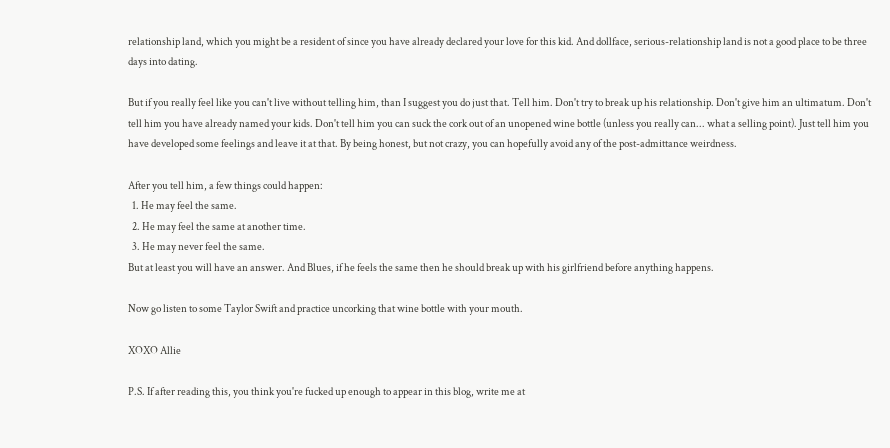relationship land, which you might be a resident of since you have already declared your love for this kid. And dollface, serious-relationship land is not a good place to be three days into dating.

But if you really feel like you can't live without telling him, than I suggest you do just that. Tell him. Don't try to break up his relationship. Don't give him an ultimatum. Don't tell him you have already named your kids. Don't tell him you can suck the cork out of an unopened wine bottle (unless you really can... what a selling point). Just tell him you have developed some feelings and leave it at that. By being honest, but not crazy, you can hopefully avoid any of the post-admittance weirdness.

After you tell him, a few things could happen:
  1. He may feel the same.
  2. He may feel the same at another time.
  3. He may never feel the same.
But at least you will have an answer. And Blues, if he feels the same then he should break up with his girlfriend before anything happens.

Now go listen to some Taylor Swift and practice uncorking that wine bottle with your mouth.

XOXO Allie

P.S. If after reading this, you think you're fucked up enough to appear in this blog, write me at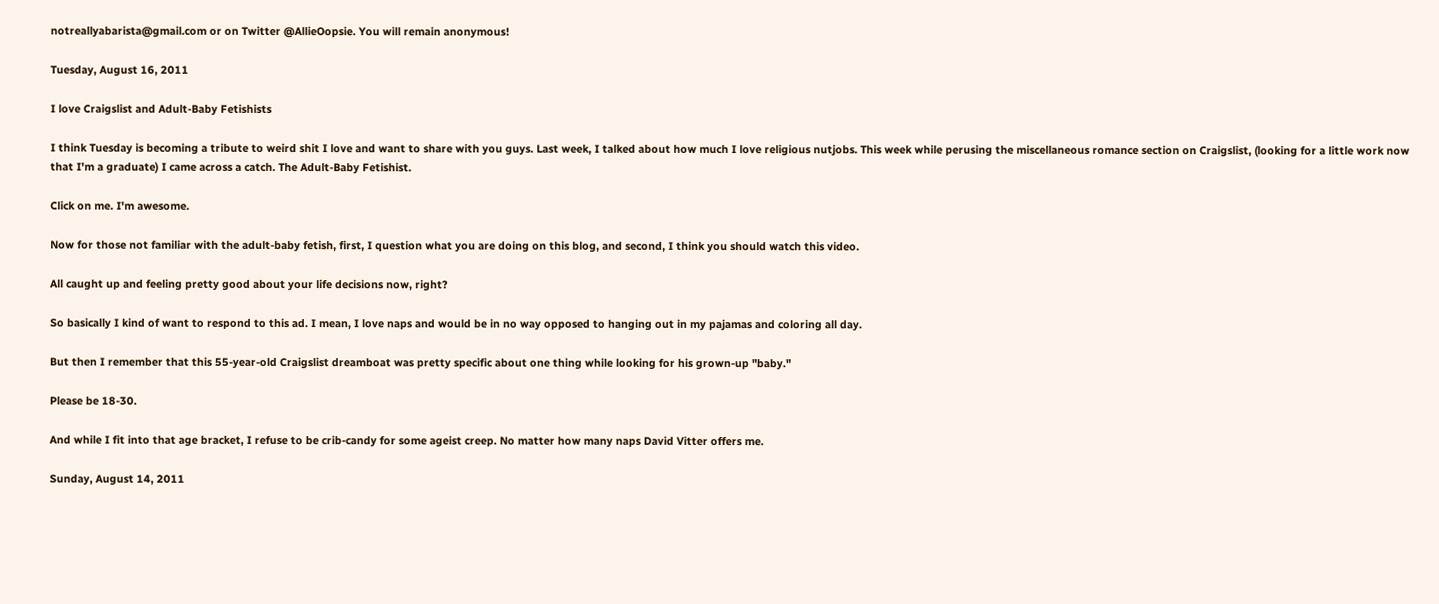notreallyabarista@gmail.com or on Twitter @AllieOopsie. You will remain anonymous!

Tuesday, August 16, 2011

I love Craigslist and Adult-Baby Fetishists

I think Tuesday is becoming a tribute to weird shit I love and want to share with you guys. Last week, I talked about how much I love religious nutjobs. This week while perusing the miscellaneous romance section on Craigslist, (looking for a little work now that I'm a graduate) I came across a catch. The Adult-Baby Fetishist.

Click on me. I'm awesome.

Now for those not familiar with the adult-baby fetish, first, I question what you are doing on this blog, and second, I think you should watch this video.

All caught up and feeling pretty good about your life decisions now, right?

So basically I kind of want to respond to this ad. I mean, I love naps and would be in no way opposed to hanging out in my pajamas and coloring all day.

But then I remember that this 55-year-old Craigslist dreamboat was pretty specific about one thing while looking for his grown-up "baby."

Please be 18-30.

And while I fit into that age bracket, I refuse to be crib-candy for some ageist creep. No matter how many naps David Vitter offers me.

Sunday, August 14, 2011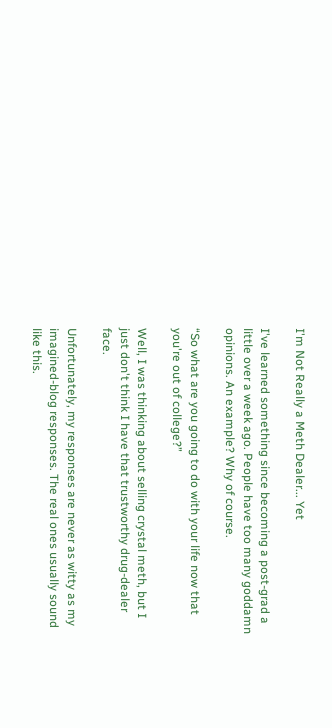I'm Not Really a Meth Dealer... Yet

I've learned something since becoming a post-grad a little over a week ago. People have too many goddamn opinions. An example? Why of course.

“So what are you going to do with your life now that you're out of college?”

Well, I was thinking about selling crystal meth, but I just don't think I have that trustworthy drug-dealer face.

Unfortunately, my responses are never as witty as my imagined-blog responses. The real ones usually sound like this.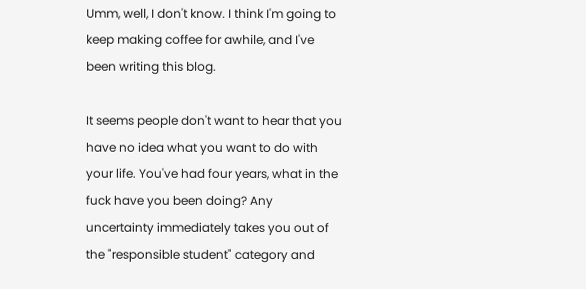Umm, well, I don't know. I think I'm going to keep making coffee for awhile, and I've been writing this blog.

It seems people don't want to hear that you have no idea what you want to do with your life. You've had four years, what in the fuck have you been doing? Any uncertainty immediately takes you out of the "responsible student" category and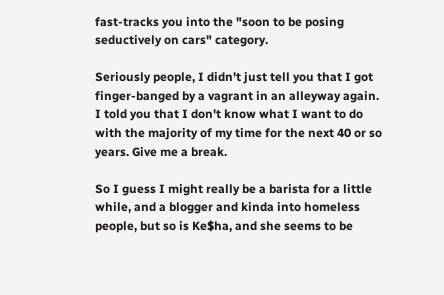fast-tracks you into the "soon to be posing seductively on cars" category.

Seriously people, I didn't just tell you that I got finger-banged by a vagrant in an alleyway again. I told you that I don't know what I want to do with the majority of my time for the next 40 or so years. Give me a break.

So I guess I might really be a barista for a little while, and a blogger and kinda into homeless people, but so is Ke$ha, and she seems to be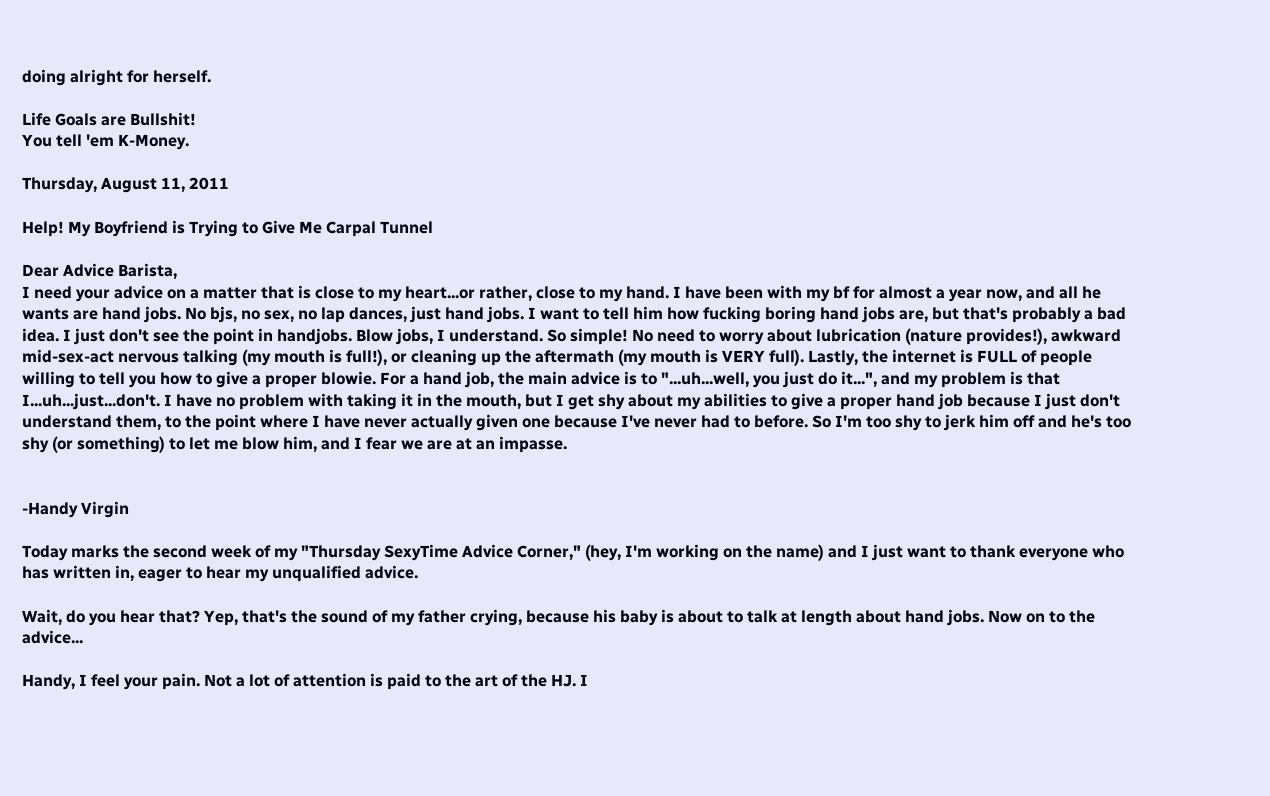doing alright for herself.

Life Goals are Bullshit!
You tell 'em K-Money.

Thursday, August 11, 2011

Help! My Boyfriend is Trying to Give Me Carpal Tunnel

Dear Advice Barista,
I need your advice on a matter that is close to my heart...or rather, close to my hand. I have been with my bf for almost a year now, and all he wants are hand jobs. No bjs, no sex, no lap dances, just hand jobs. I want to tell him how fucking boring hand jobs are, but that's probably a bad idea. I just don't see the point in handjobs. Blow jobs, I understand. So simple! No need to worry about lubrication (nature provides!), awkward mid-sex-act nervous talking (my mouth is full!), or cleaning up the aftermath (my mouth is VERY full). Lastly, the internet is FULL of people willing to tell you how to give a proper blowie. For a hand job, the main advice is to "...uh...well, you just do it...", and my problem is that I...uh...just...don't. I have no problem with taking it in the mouth, but I get shy about my abilities to give a proper hand job because I just don't understand them, to the point where I have never actually given one because I've never had to before. So I'm too shy to jerk him off and he's too shy (or something) to let me blow him, and I fear we are at an impasse.


-Handy Virgin

Today marks the second week of my "Thursday SexyTime Advice Corner," (hey, I'm working on the name) and I just want to thank everyone who has written in, eager to hear my unqualified advice.

Wait, do you hear that? Yep, that's the sound of my father crying, because his baby is about to talk at length about hand jobs. Now on to the advice...

Handy, I feel your pain. Not a lot of attention is paid to the art of the HJ. I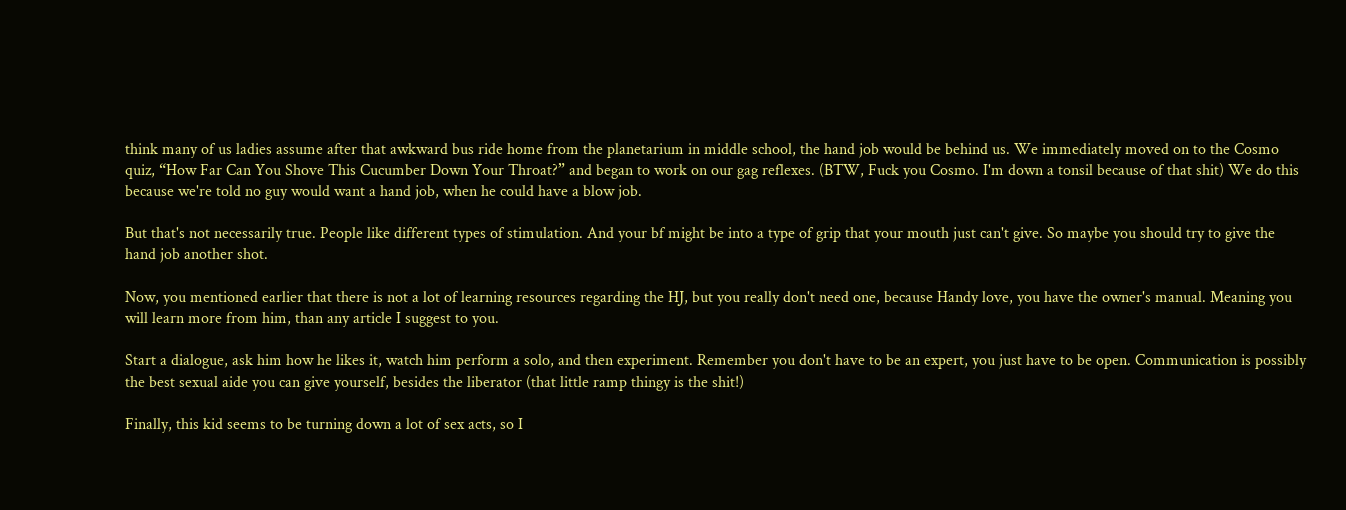think many of us ladies assume after that awkward bus ride home from the planetarium in middle school, the hand job would be behind us. We immediately moved on to the Cosmo quiz, “How Far Can You Shove This Cucumber Down Your Throat?” and began to work on our gag reflexes. (BTW, Fuck you Cosmo. I'm down a tonsil because of that shit) We do this because we're told no guy would want a hand job, when he could have a blow job.

But that's not necessarily true. People like different types of stimulation. And your bf might be into a type of grip that your mouth just can't give. So maybe you should try to give the hand job another shot.

Now, you mentioned earlier that there is not a lot of learning resources regarding the HJ, but you really don't need one, because Handy love, you have the owner's manual. Meaning you will learn more from him, than any article I suggest to you.

Start a dialogue, ask him how he likes it, watch him perform a solo, and then experiment. Remember you don't have to be an expert, you just have to be open. Communication is possibly the best sexual aide you can give yourself, besides the liberator (that little ramp thingy is the shit!)

Finally, this kid seems to be turning down a lot of sex acts, so I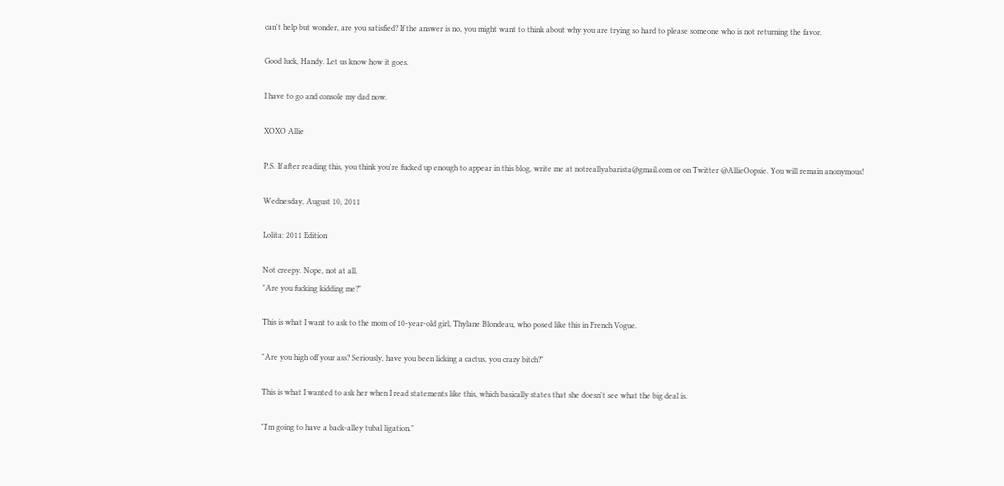can't help but wonder, are you satisfied? If the answer is no, you might want to think about why you are trying so hard to please someone who is not returning the favor.

Good luck, Handy. Let us know how it goes.

I have to go and console my dad now.

XOXO Allie

P.S. If after reading this, you think you're fucked up enough to appear in this blog, write me at notreallyabarista@gmail.com or on Twitter @AllieOopsie. You will remain anonymous!

Wednesday, August 10, 2011

Lolita: 2011 Edition

Not creepy. Nope, not at all.
"Are you fucking kidding me?"

This is what I want to ask to the mom of 10-year-old girl, Thylane Blondeau, who posed like this in French Vogue.

"Are you high off your ass? Seriously, have you been licking a cactus, you crazy bitch?"

This is what I wanted to ask her when I read statements like this, which basically states that she doesn't see what the big deal is.

"I'm going to have a back-alley tubal ligation."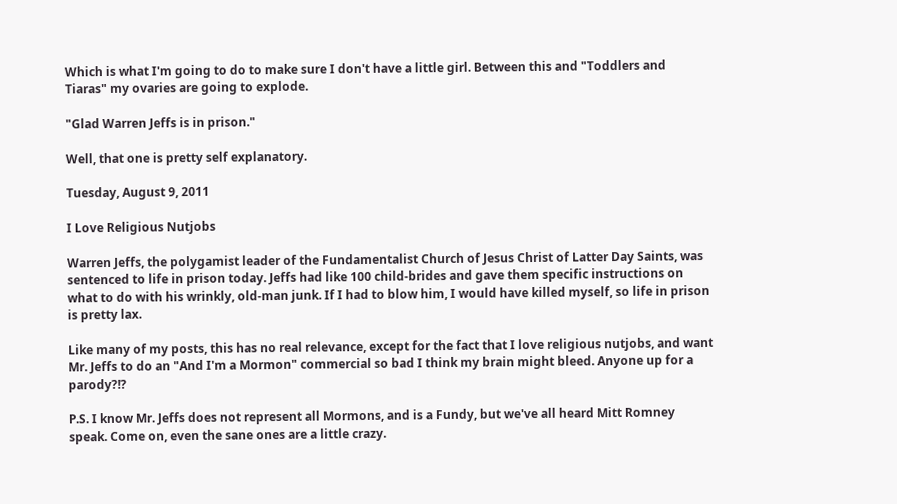Which is what I'm going to do to make sure I don't have a little girl. Between this and "Toddlers and Tiaras" my ovaries are going to explode.

"Glad Warren Jeffs is in prison."

Well, that one is pretty self explanatory.

Tuesday, August 9, 2011

I Love Religious Nutjobs

Warren Jeffs, the polygamist leader of the Fundamentalist Church of Jesus Christ of Latter Day Saints, was sentenced to life in prison today. Jeffs had like 100 child-brides and gave them specific instructions on what to do with his wrinkly, old-man junk. If I had to blow him, I would have killed myself, so life in prison is pretty lax.

Like many of my posts, this has no real relevance, except for the fact that I love religious nutjobs, and want Mr. Jeffs to do an "And I'm a Mormon" commercial so bad I think my brain might bleed. Anyone up for a parody?!?

P.S. I know Mr. Jeffs does not represent all Mormons, and is a Fundy, but we've all heard Mitt Romney speak. Come on, even the sane ones are a little crazy.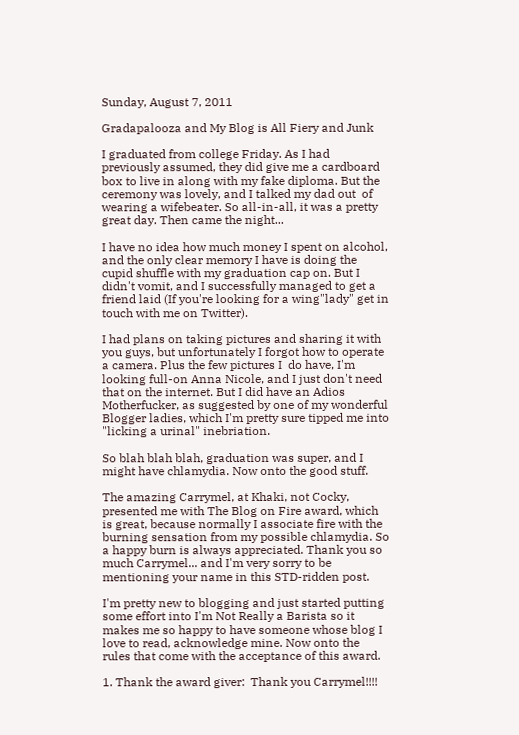Sunday, August 7, 2011

Gradapalooza and My Blog is All Fiery and Junk

I graduated from college Friday. As I had previously assumed, they did give me a cardboard box to live in along with my fake diploma. But the ceremony was lovely, and I talked my dad out  of wearing a wifebeater. So all-in-all, it was a pretty great day. Then came the night...

I have no idea how much money I spent on alcohol, and the only clear memory I have is doing the cupid shuffle with my graduation cap on. But I didn't vomit, and I successfully managed to get a friend laid (If you're looking for a wing"lady" get in touch with me on Twitter).

I had plans on taking pictures and sharing it with you guys, but unfortunately I forgot how to operate a camera. Plus the few pictures I  do have, I'm looking full-on Anna Nicole, and I just don't need that on the internet. But I did have an Adios Motherfucker, as suggested by one of my wonderful Blogger ladies, which I'm pretty sure tipped me into "licking a urinal" inebriation.

So blah blah blah, graduation was super, and I might have chlamydia. Now onto the good stuff.

The amazing Carrymel, at Khaki, not Cocky, presented me with The Blog on Fire award, which is great, because normally I associate fire with the burning sensation from my possible chlamydia. So a happy burn is always appreciated. Thank you so much Carrymel... and I'm very sorry to be mentioning your name in this STD-ridden post.

I'm pretty new to blogging and just started putting some effort into I'm Not Really a Barista so it makes me so happy to have someone whose blog I love to read, acknowledge mine. Now onto the rules that come with the acceptance of this award.

1. Thank the award giver:  Thank you Carrymel!!!!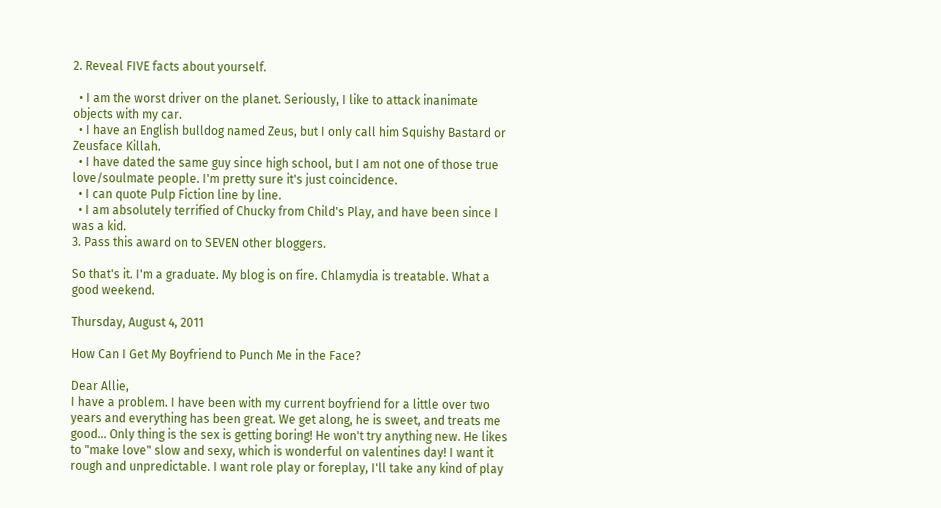2. Reveal FIVE facts about yourself.

  • I am the worst driver on the planet. Seriously, I like to attack inanimate objects with my car.
  • I have an English bulldog named Zeus, but I only call him Squishy Bastard or Zeusface Killah.
  • I have dated the same guy since high school, but I am not one of those true love/soulmate people. I'm pretty sure it's just coincidence.
  • I can quote Pulp Fiction line by line.
  • I am absolutely terrified of Chucky from Child's Play, and have been since I was a kid.
3. Pass this award on to SEVEN other bloggers.

So that's it. I'm a graduate. My blog is on fire. Chlamydia is treatable. What a good weekend.

Thursday, August 4, 2011

How Can I Get My Boyfriend to Punch Me in the Face?

Dear Allie,
I have a problem. I have been with my current boyfriend for a little over two years and everything has been great. We get along, he is sweet, and treats me good... Only thing is the sex is getting boring! He won't try anything new. He likes to "make love" slow and sexy, which is wonderful on valentines day! I want it rough and unpredictable. I want role play or foreplay, I'll take any kind of play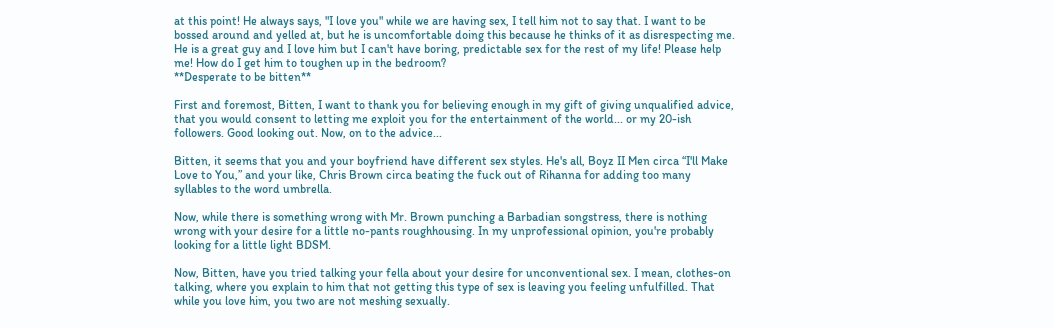at this point! He always says, "I love you" while we are having sex, I tell him not to say that. I want to be bossed around and yelled at, but he is uncomfortable doing this because he thinks of it as disrespecting me. He is a great guy and I love him but I can't have boring, predictable sex for the rest of my life! Please help me! How do I get him to toughen up in the bedroom?
**Desperate to be bitten**

First and foremost, Bitten, I want to thank you for believing enough in my gift of giving unqualified advice, that you would consent to letting me exploit you for the entertainment of the world... or my 20-ish followers. Good looking out. Now, on to the advice...

Bitten, it seems that you and your boyfriend have different sex styles. He's all, Boyz II Men circa “I'll Make Love to You,” and your like, Chris Brown circa beating the fuck out of Rihanna for adding too many syllables to the word umbrella.

Now, while there is something wrong with Mr. Brown punching a Barbadian songstress, there is nothing wrong with your desire for a little no-pants roughhousing. In my unprofessional opinion, you're probably looking for a little light BDSM.

Now, Bitten, have you tried talking your fella about your desire for unconventional sex. I mean, clothes-on talking, where you explain to him that not getting this type of sex is leaving you feeling unfulfilled. That while you love him, you two are not meshing sexually.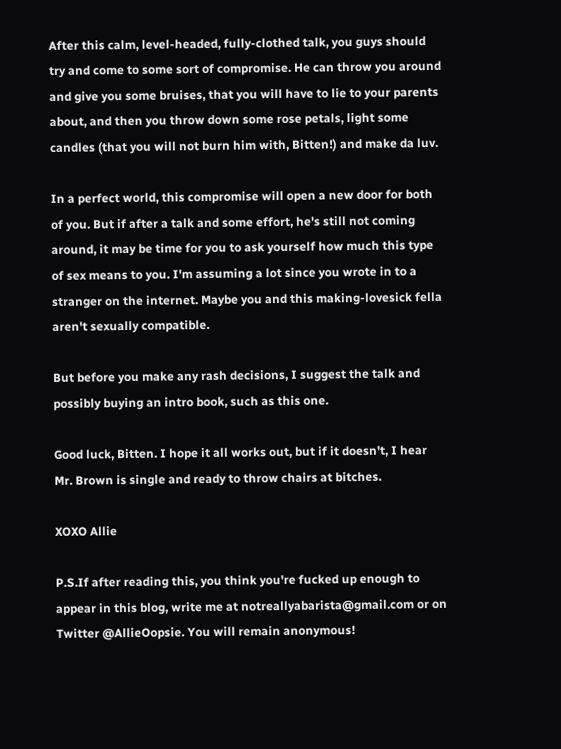After this calm, level-headed, fully-clothed talk, you guys should try and come to some sort of compromise. He can throw you around and give you some bruises, that you will have to lie to your parents about, and then you throw down some rose petals, light some candles (that you will not burn him with, Bitten!) and make da luv.

In a perfect world, this compromise will open a new door for both of you. But if after a talk and some effort, he's still not coming around, it may be time for you to ask yourself how much this type of sex means to you. I'm assuming a lot since you wrote in to a stranger on the internet. Maybe you and this making-lovesick fella aren't sexually compatible.

But before you make any rash decisions, I suggest the talk and possibly buying an intro book, such as this one.

Good luck, Bitten. I hope it all works out, but if it doesn't, I hear Mr. Brown is single and ready to throw chairs at bitches.

XOXO Allie

P.S.If after reading this, you think you're fucked up enough to appear in this blog, write me at notreallyabarista@gmail.com or on Twitter @AllieOopsie. You will remain anonymous!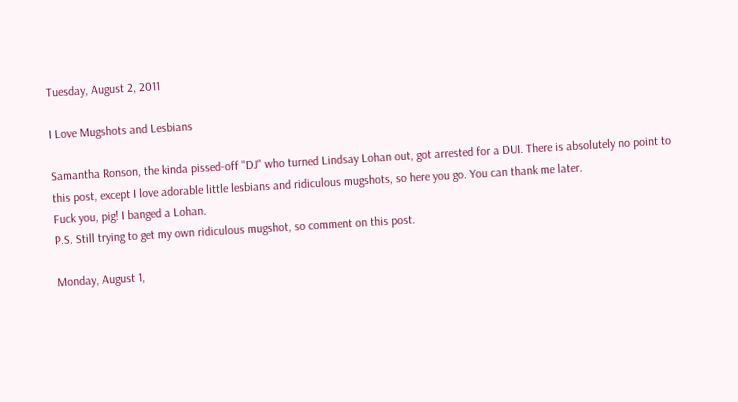Tuesday, August 2, 2011

I Love Mugshots and Lesbians

Samantha Ronson, the kinda pissed-off "DJ" who turned Lindsay Lohan out, got arrested for a DUI. There is absolutely no point to this post, except I love adorable little lesbians and ridiculous mugshots, so here you go. You can thank me later.
Fuck you, pig! I banged a Lohan.
P.S. Still trying to get my own ridiculous mugshot, so comment on this post.

Monday, August 1,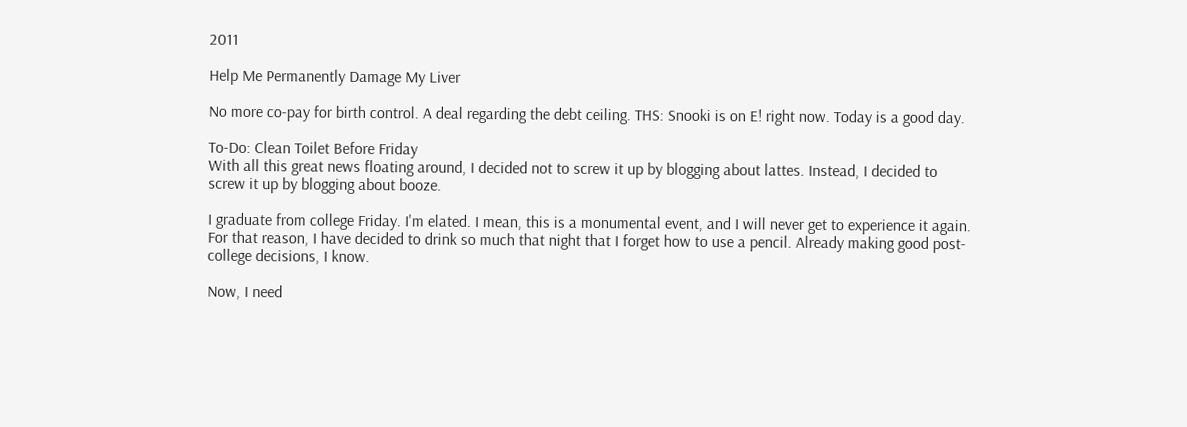2011

Help Me Permanently Damage My Liver

No more co-pay for birth control. A deal regarding the debt ceiling. THS: Snooki is on E! right now. Today is a good day.

To-Do: Clean Toilet Before Friday
With all this great news floating around, I decided not to screw it up by blogging about lattes. Instead, I decided to screw it up by blogging about booze.

I graduate from college Friday. I'm elated. I mean, this is a monumental event, and I will never get to experience it again. For that reason, I have decided to drink so much that night that I forget how to use a pencil. Already making good post-college decisions, I know.

Now, I need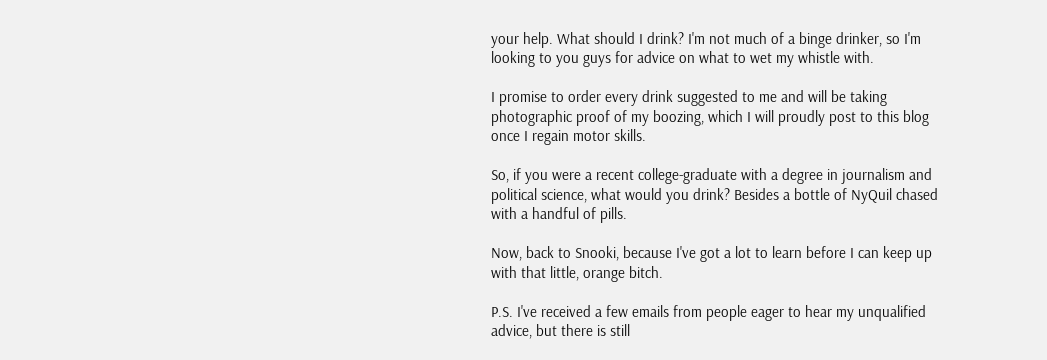your help. What should I drink? I'm not much of a binge drinker, so I'm looking to you guys for advice on what to wet my whistle with.

I promise to order every drink suggested to me and will be taking photographic proof of my boozing, which I will proudly post to this blog once I regain motor skills.

So, if you were a recent college-graduate with a degree in journalism and political science, what would you drink? Besides a bottle of NyQuil chased with a handful of pills.

Now, back to Snooki, because I've got a lot to learn before I can keep up with that little, orange bitch.

P.S. I've received a few emails from people eager to hear my unqualified advice, but there is still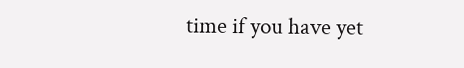time if you have yet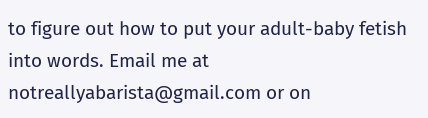to figure out how to put your adult-baby fetish into words. Email me at notreallyabarista@gmail.com or on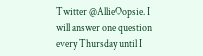Twitter @AllieOopsie. I will answer one question every Thursday until I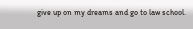give up on my dreams and go to law school.